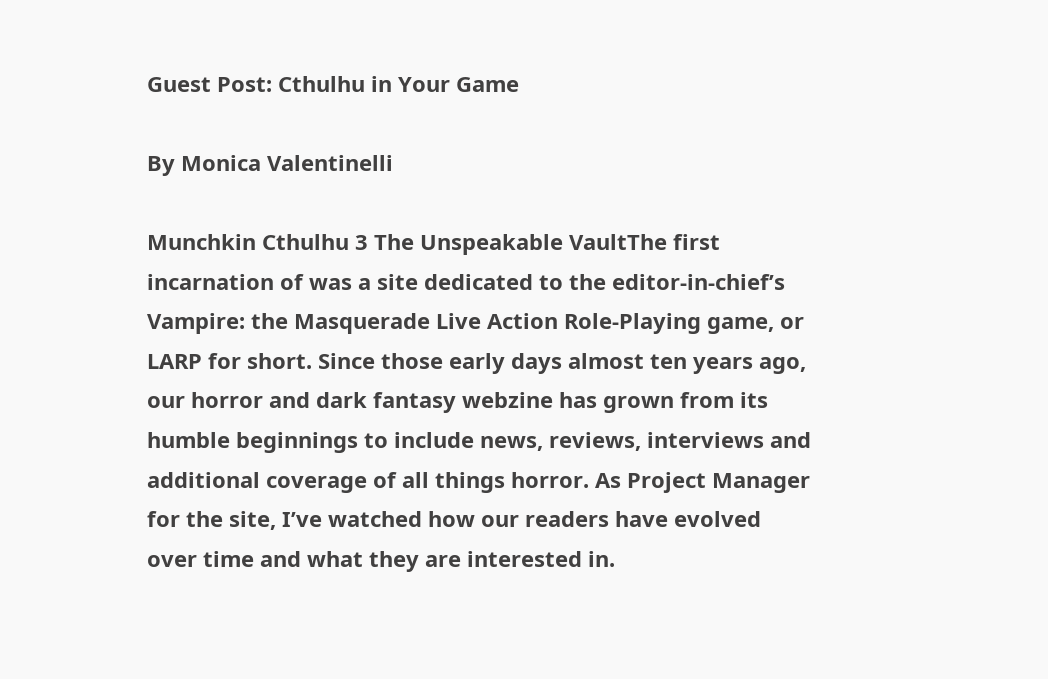Guest Post: Cthulhu in Your Game

By Monica Valentinelli

Munchkin Cthulhu 3 The Unspeakable VaultThe first incarnation of was a site dedicated to the editor-in-chief’s Vampire: the Masquerade Live Action Role-Playing game, or LARP for short. Since those early days almost ten years ago, our horror and dark fantasy webzine has grown from its humble beginnings to include news, reviews, interviews and additional coverage of all things horror. As Project Manager for the site, I’ve watched how our readers have evolved over time and what they are interested in.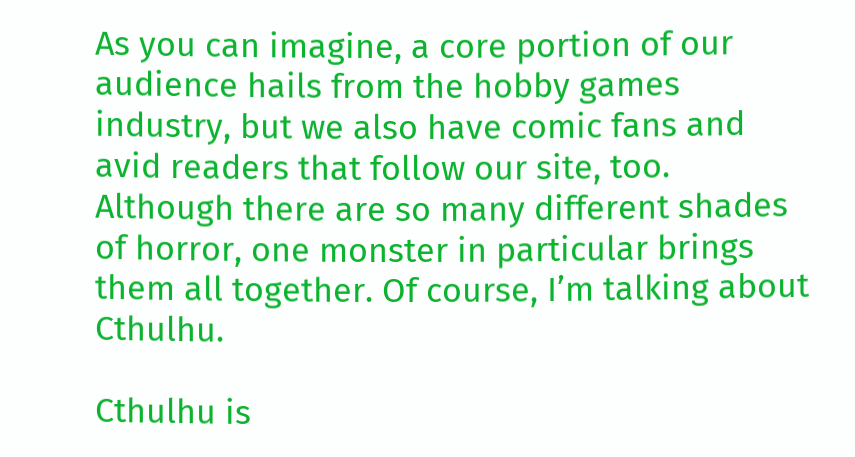As you can imagine, a core portion of our audience hails from the hobby games industry, but we also have comic fans and avid readers that follow our site, too. Although there are so many different shades of horror, one monster in particular brings them all together. Of course, I’m talking about Cthulhu.

Cthulhu is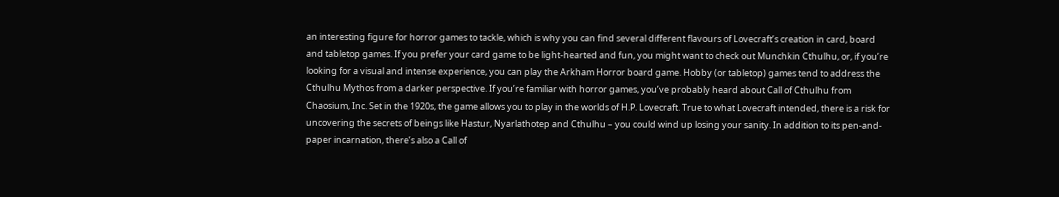an interesting figure for horror games to tackle, which is why you can find several different flavours of Lovecraft’s creation in card, board and tabletop games. If you prefer your card game to be light-hearted and fun, you might want to check out Munchkin Cthulhu, or, if you’re looking for a visual and intense experience, you can play the Arkham Horror board game. Hobby (or tabletop) games tend to address the Cthulhu Mythos from a darker perspective. If you’re familiar with horror games, you’ve probably heard about Call of Cthulhu from Chaosium, Inc. Set in the 1920s, the game allows you to play in the worlds of H.P. Lovecraft. True to what Lovecraft intended, there is a risk for uncovering the secrets of beings like Hastur, Nyarlathotep and Cthulhu – you could wind up losing your sanity. In addition to its pen-and-paper incarnation, there’s also a Call of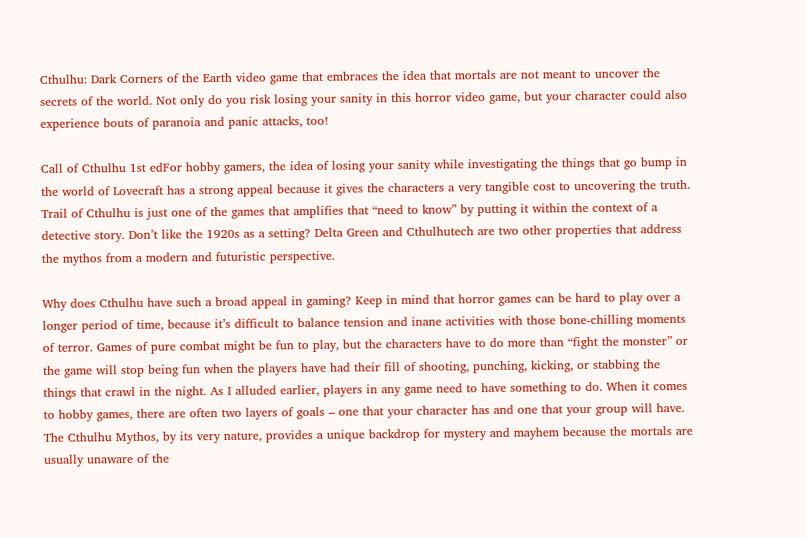Cthulhu: Dark Corners of the Earth video game that embraces the idea that mortals are not meant to uncover the secrets of the world. Not only do you risk losing your sanity in this horror video game, but your character could also experience bouts of paranoia and panic attacks, too!

Call of Cthulhu 1st edFor hobby gamers, the idea of losing your sanity while investigating the things that go bump in the world of Lovecraft has a strong appeal because it gives the characters a very tangible cost to uncovering the truth. Trail of Cthulhu is just one of the games that amplifies that “need to know” by putting it within the context of a detective story. Don’t like the 1920s as a setting? Delta Green and Cthulhutech are two other properties that address the mythos from a modern and futuristic perspective.

Why does Cthulhu have such a broad appeal in gaming? Keep in mind that horror games can be hard to play over a longer period of time, because it’s difficult to balance tension and inane activities with those bone-chilling moments of terror. Games of pure combat might be fun to play, but the characters have to do more than “fight the monster” or the game will stop being fun when the players have had their fill of shooting, punching, kicking, or stabbing the things that crawl in the night. As I alluded earlier, players in any game need to have something to do. When it comes to hobby games, there are often two layers of goals – one that your character has and one that your group will have. The Cthulhu Mythos, by its very nature, provides a unique backdrop for mystery and mayhem because the mortals are usually unaware of the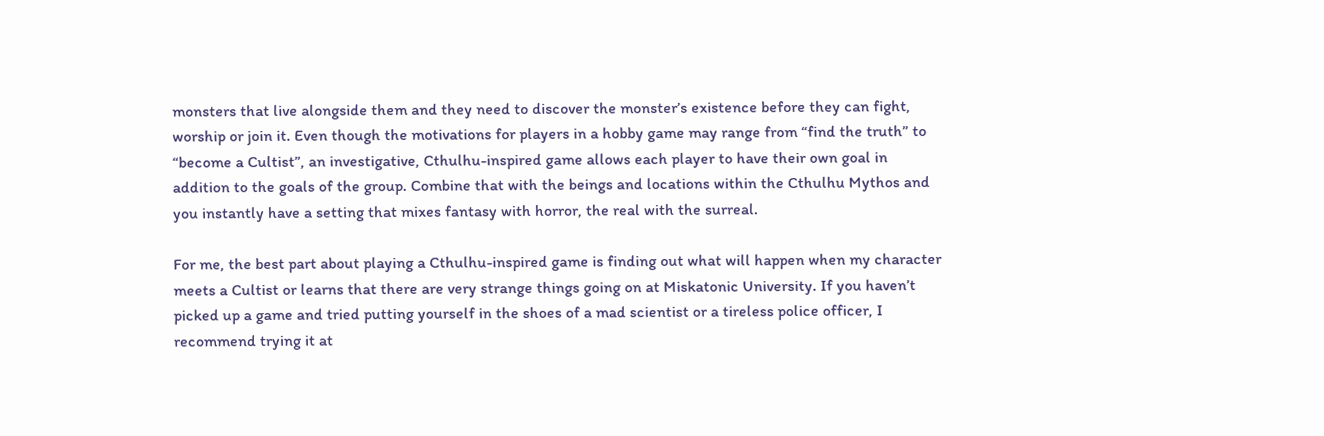monsters that live alongside them and they need to discover the monster’s existence before they can fight, worship or join it. Even though the motivations for players in a hobby game may range from “find the truth” to “become a Cultist”, an investigative, Cthulhu-inspired game allows each player to have their own goal in addition to the goals of the group. Combine that with the beings and locations within the Cthulhu Mythos and you instantly have a setting that mixes fantasy with horror, the real with the surreal.

For me, the best part about playing a Cthulhu-inspired game is finding out what will happen when my character meets a Cultist or learns that there are very strange things going on at Miskatonic University. If you haven’t picked up a game and tried putting yourself in the shoes of a mad scientist or a tireless police officer, I recommend trying it at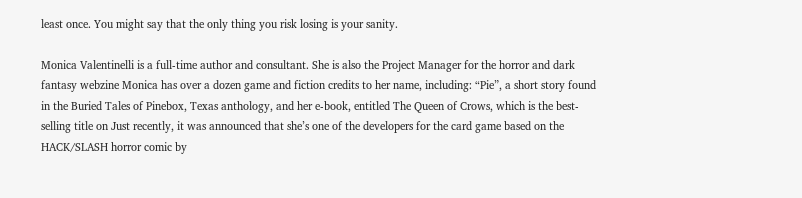least once. You might say that the only thing you risk losing is your sanity.

Monica Valentinelli is a full-time author and consultant. She is also the Project Manager for the horror and dark fantasy webzine Monica has over a dozen game and fiction credits to her name, including: “Pie”, a short story found in the Buried Tales of Pinebox, Texas anthology, and her e-book, entitled The Queen of Crows, which is the best-selling title on Just recently, it was announced that she’s one of the developers for the card game based on the HACK/SLASH horror comic by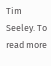Tim Seeley. To read more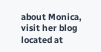about Monica, visit her blog located at